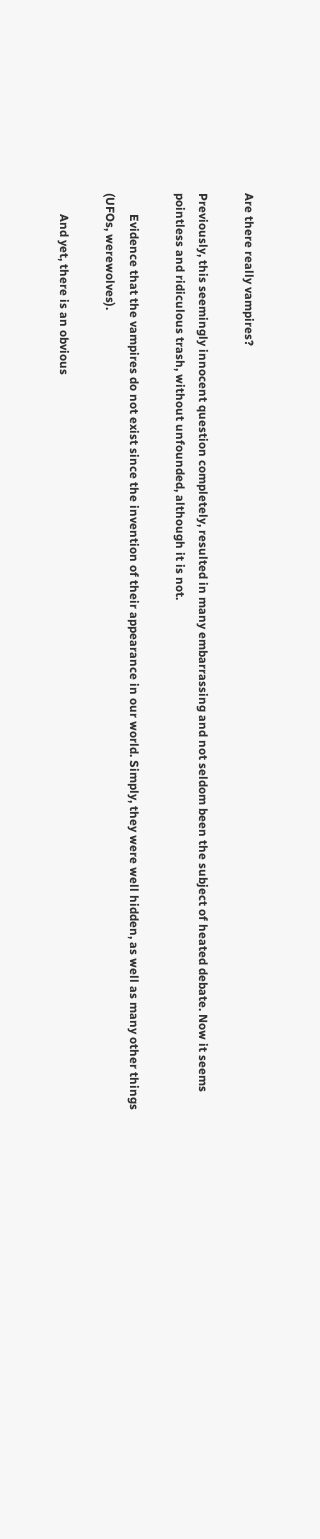Are there really vampires?

Previously, this seemingly innocent question completely, resulted in many embarrassing and not seldom been the subject of heated debate. Now it seems pointless and ridiculous trash, without unfounded, although it is not.

       Evidence that the vampires do not exist since the invention of their appearance in our world. Simply, they were well hidden, as well as many other things (UFOs, werewolves).

       And yet, there is an obvious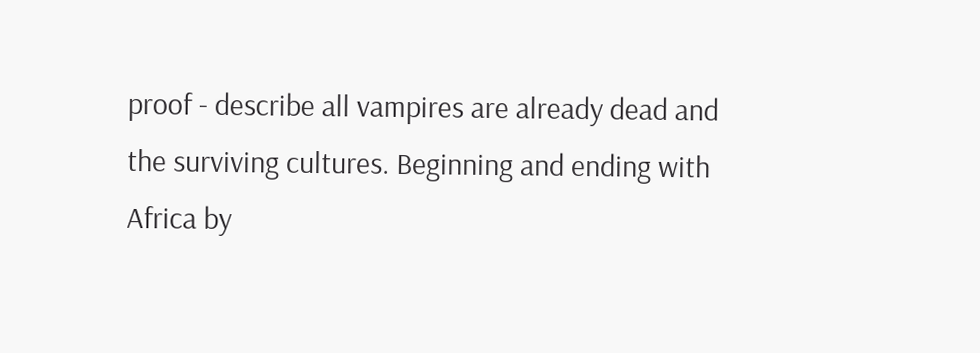proof - describe all vampires are already dead and the surviving cultures. Beginning and ending with Africa by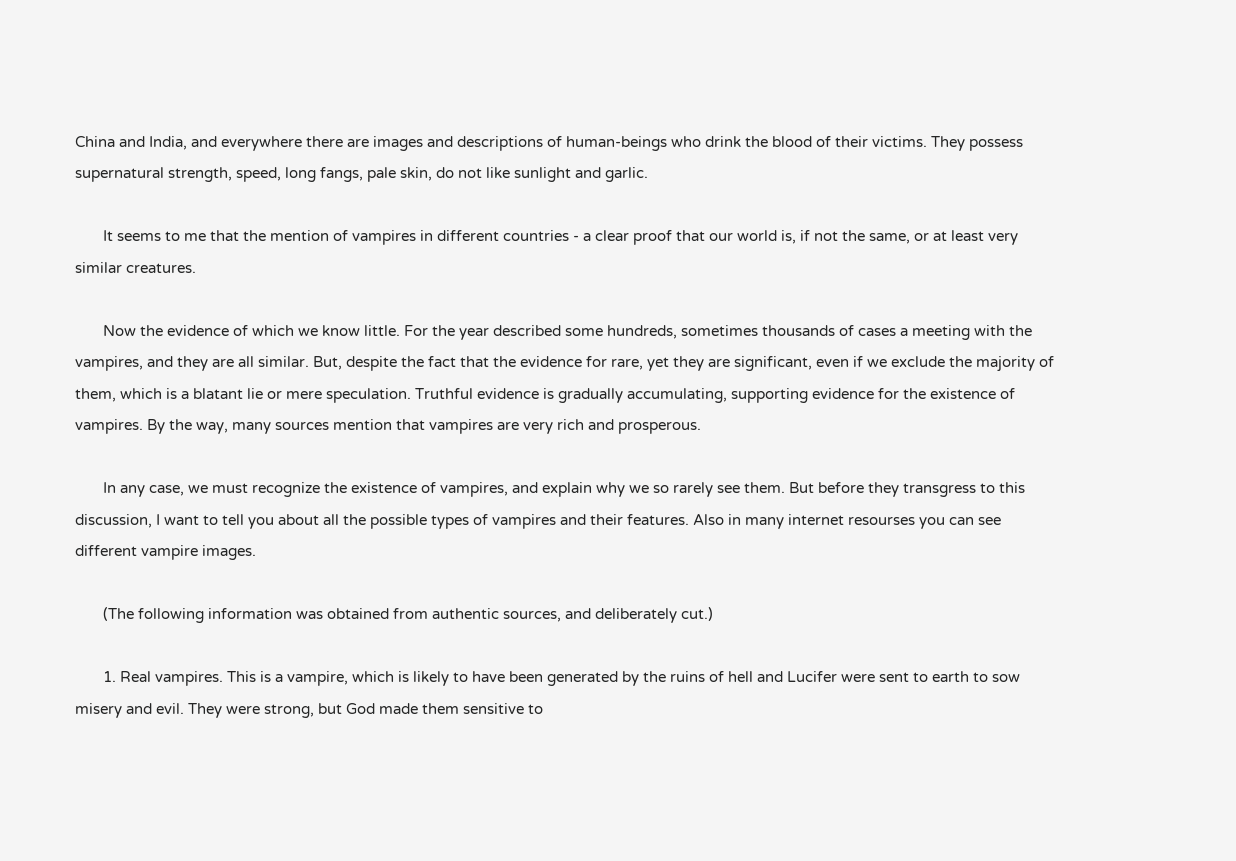China and India, and everywhere there are images and descriptions of human-beings who drink the blood of their victims. They possess supernatural strength, speed, long fangs, pale skin, do not like sunlight and garlic.

       It seems to me that the mention of vampires in different countries - a clear proof that our world is, if not the same, or at least very similar creatures.

       Now the evidence of which we know little. For the year described some hundreds, sometimes thousands of cases a meeting with the vampires, and they are all similar. But, despite the fact that the evidence for rare, yet they are significant, even if we exclude the majority of them, which is a blatant lie or mere speculation. Truthful evidence is gradually accumulating, supporting evidence for the existence of vampires. By the way, many sources mention that vampires are very rich and prosperous.

       In any case, we must recognize the existence of vampires, and explain why we so rarely see them. But before they transgress to this discussion, I want to tell you about all the possible types of vampires and their features. Also in many internet resourses you can see different vampire images.

       (The following information was obtained from authentic sources, and deliberately cut.)

       1. Real vampires. This is a vampire, which is likely to have been generated by the ruins of hell and Lucifer were sent to earth to sow misery and evil. They were strong, but God made them sensitive to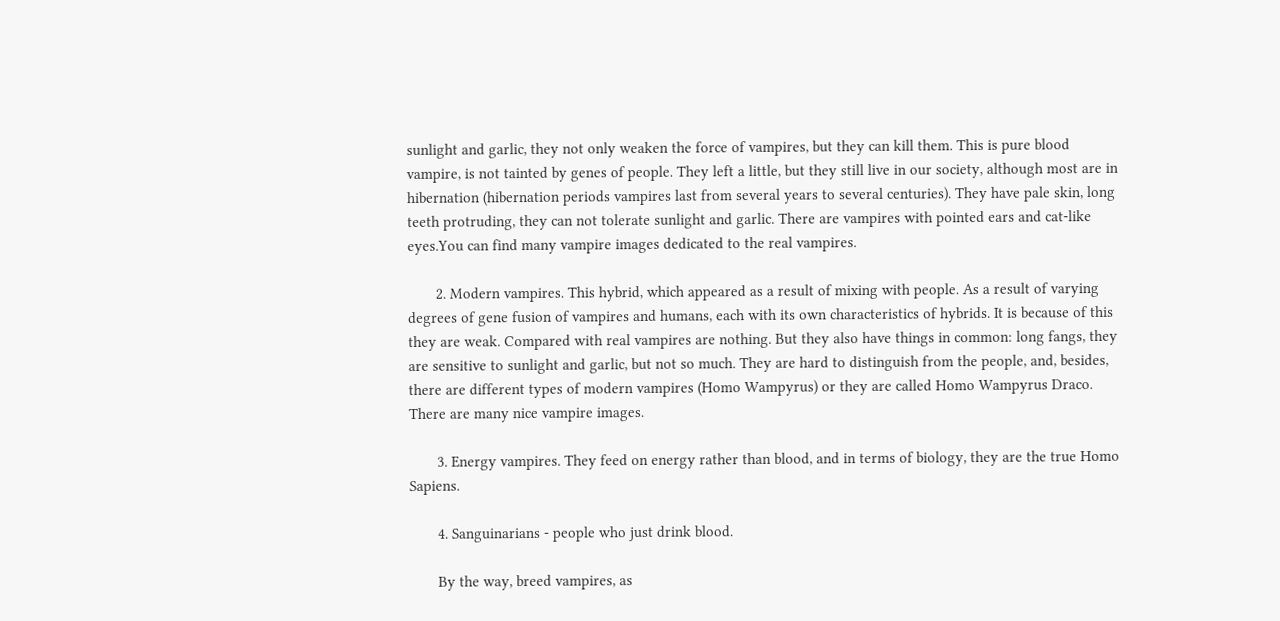sunlight and garlic, they not only weaken the force of vampires, but they can kill them. This is pure blood vampire, is not tainted by genes of people. They left a little, but they still live in our society, although most are in hibernation (hibernation periods vampires last from several years to several centuries). They have pale skin, long teeth protruding, they can not tolerate sunlight and garlic. There are vampires with pointed ears and cat-like eyes.You can find many vampire images dedicated to the real vampires.

       2. Modern vampires. This hybrid, which appeared as a result of mixing with people. As a result of varying degrees of gene fusion of vampires and humans, each with its own characteristics of hybrids. It is because of this they are weak. Compared with real vampires are nothing. But they also have things in common: long fangs, they are sensitive to sunlight and garlic, but not so much. They are hard to distinguish from the people, and, besides, there are different types of modern vampires (Homo Wampyrus) or they are called Homo Wampyrus Draco. There are many nice vampire images.

       3. Energy vampires. They feed on energy rather than blood, and in terms of biology, they are the true Homo Sapiens.

       4. Sanguinarians - people who just drink blood.

       By the way, breed vampires, as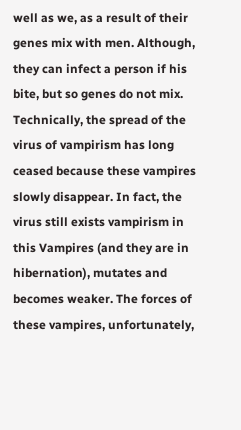well as we, as a result of their genes mix with men. Although, they can infect a person if his bite, but so genes do not mix. Technically, the spread of the virus of vampirism has long ceased because these vampires slowly disappear. In fact, the virus still exists vampirism in this Vampires (and they are in hibernation), mutates and becomes weaker. The forces of these vampires, unfortunately,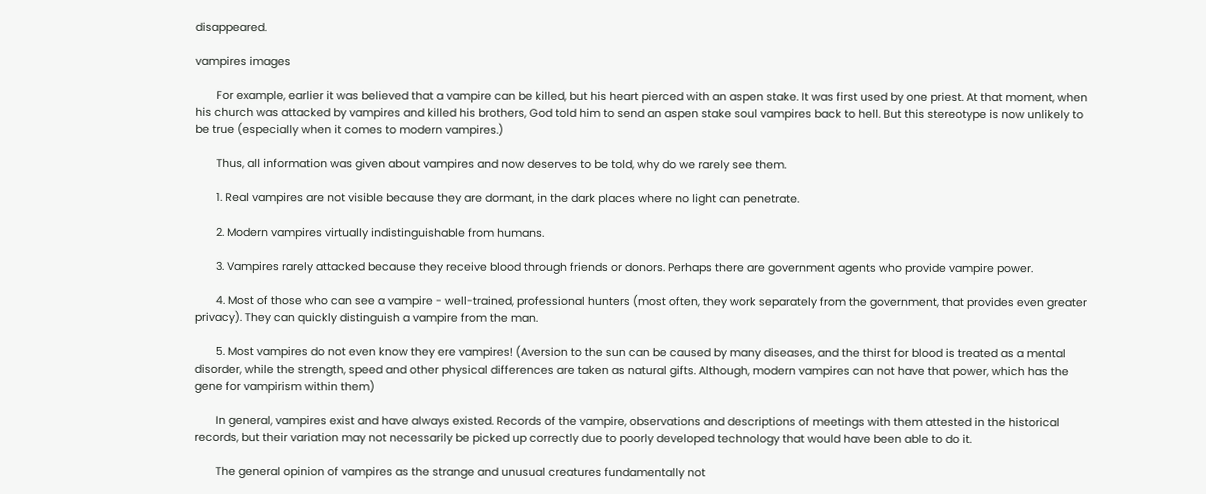disappeared.

vampires images

       For example, earlier it was believed that a vampire can be killed, but his heart pierced with an aspen stake. It was first used by one priest. At that moment, when his church was attacked by vampires and killed his brothers, God told him to send an aspen stake soul vampires back to hell. But this stereotype is now unlikely to be true (especially when it comes to modern vampires.)

       Thus, all information was given about vampires and now deserves to be told, why do we rarely see them.

       1. Real vampires are not visible because they are dormant, in the dark places where no light can penetrate.

       2. Modern vampires virtually indistinguishable from humans.

       3. Vampires rarely attacked because they receive blood through friends or donors. Perhaps there are government agents who provide vampire power.

       4. Most of those who can see a vampire - well-trained, professional hunters (most often, they work separately from the government, that provides even greater privacy). They can quickly distinguish a vampire from the man.

       5. Most vampires do not even know they ere vampires! (Aversion to the sun can be caused by many diseases, and the thirst for blood is treated as a mental disorder, while the strength, speed and other physical differences are taken as natural gifts. Although, modern vampires can not have that power, which has the gene for vampirism within them)

       In general, vampires exist and have always existed. Records of the vampire, observations and descriptions of meetings with them attested in the historical records, but their variation may not necessarily be picked up correctly due to poorly developed technology that would have been able to do it.

       The general opinion of vampires as the strange and unusual creatures fundamentally not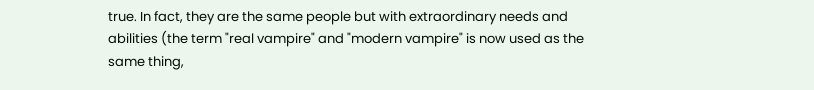true. In fact, they are the same people but with extraordinary needs and abilities (the term "real vampire" and "modern vampire" is now used as the same thing,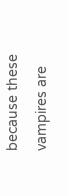because these vampires are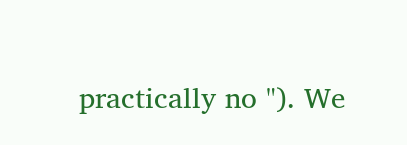practically no "). We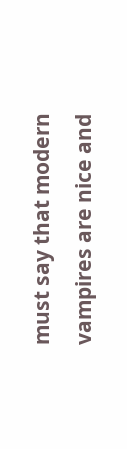must say that modern vampires are nice and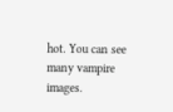hot. You can see many vampire images.